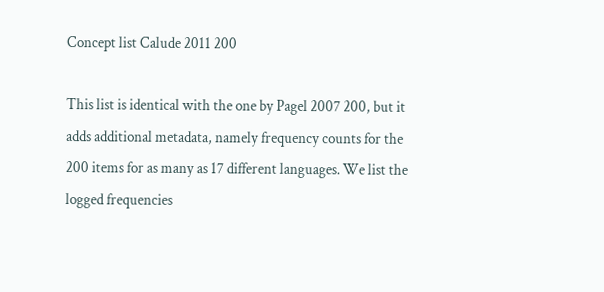Concept list Calude 2011 200

This list is identical with the one by Pagel 2007 200, but it adds additional metadata, namely frequency counts for the 200 items for as many as 17 different languages. We list the logged frequencies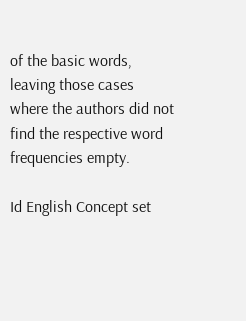of the basic words, leaving those cases where the authors did not find the respective word frequencies empty.

Id English Concept set